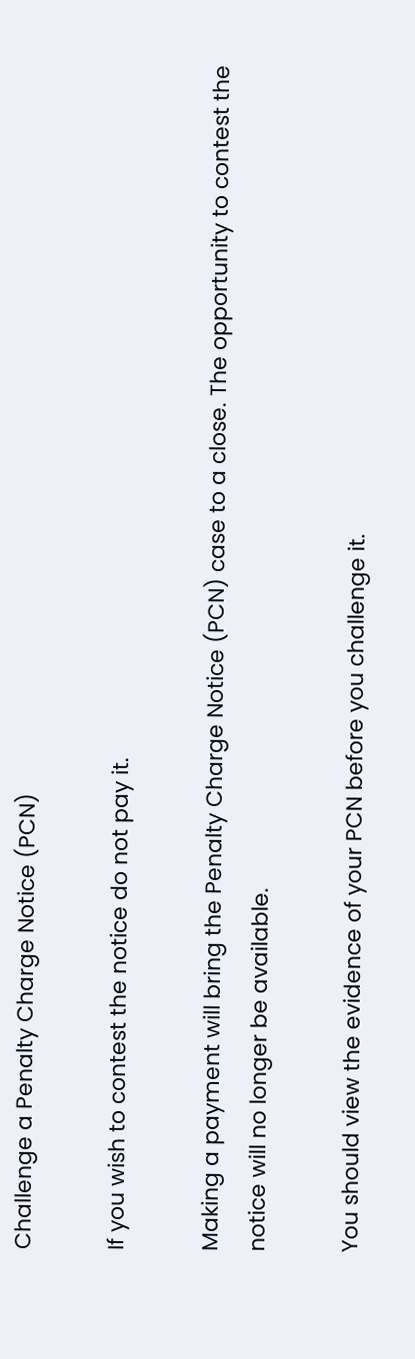Challenge a Penalty Charge Notice (PCN)

If you wish to contest the notice do not pay it.

Making a payment will bring the Penalty Charge Notice (PCN) case to a close. The opportunity to contest the notice will no longer be available.

You should view the evidence of your PCN before you challenge it.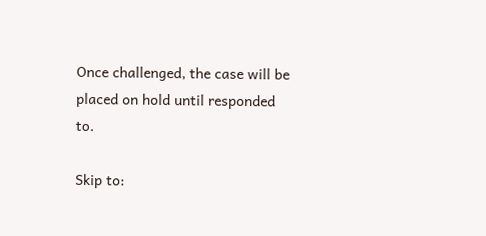Once challenged, the case will be placed on hold until responded to.

Skip to: